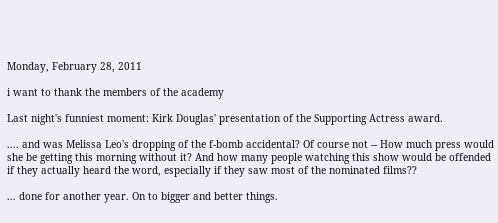Monday, February 28, 2011

i want to thank the members of the academy

Last night's funniest moment: Kirk Douglas' presentation of the Supporting Actress award.

.... and was Melissa Leo's dropping of the f-bomb accidental? Of course not -- How much press would she be getting this morning without it? And how many people watching this show would be offended if they actually heard the word, especially if they saw most of the nominated films??

... done for another year. On to bigger and better things.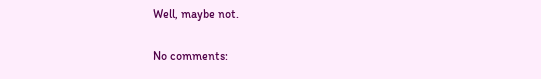Well, maybe not.

No comments: